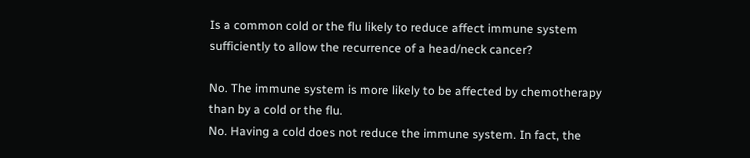Is a common cold or the flu likely to reduce affect immune system sufficiently to allow the recurrence of a head/neck cancer?

No. The immune system is more likely to be affected by chemotherapy than by a cold or the flu.
No. Having a cold does not reduce the immune system. In fact, the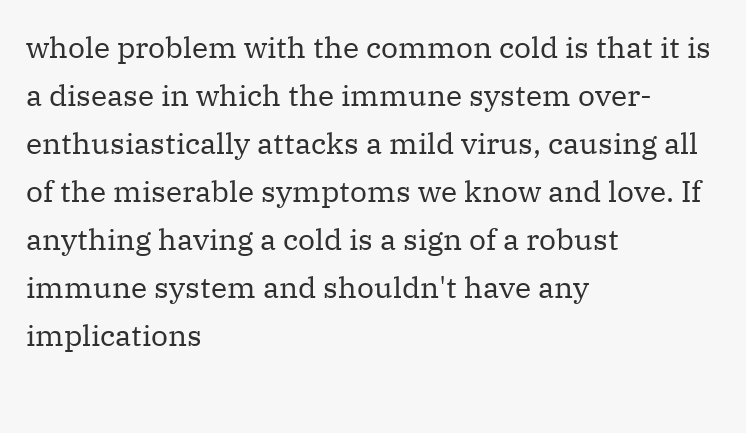whole problem with the common cold is that it is a disease in which the immune system over-enthusiastically attacks a mild virus, causing all of the miserable symptoms we know and love. If anything having a cold is a sign of a robust immune system and shouldn't have any implications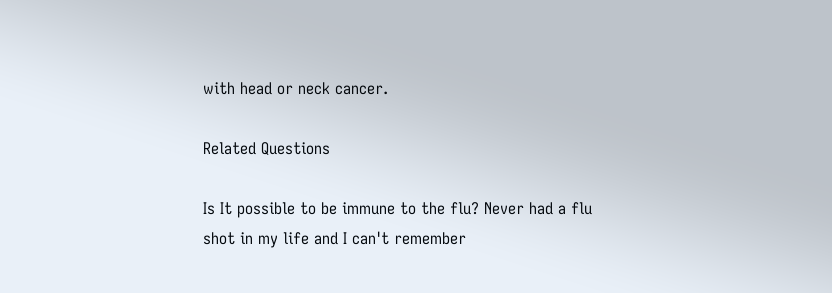with head or neck cancer.

Related Questions

Is It possible to be immune to the flu? Never had a flu shot in my life and I can't remember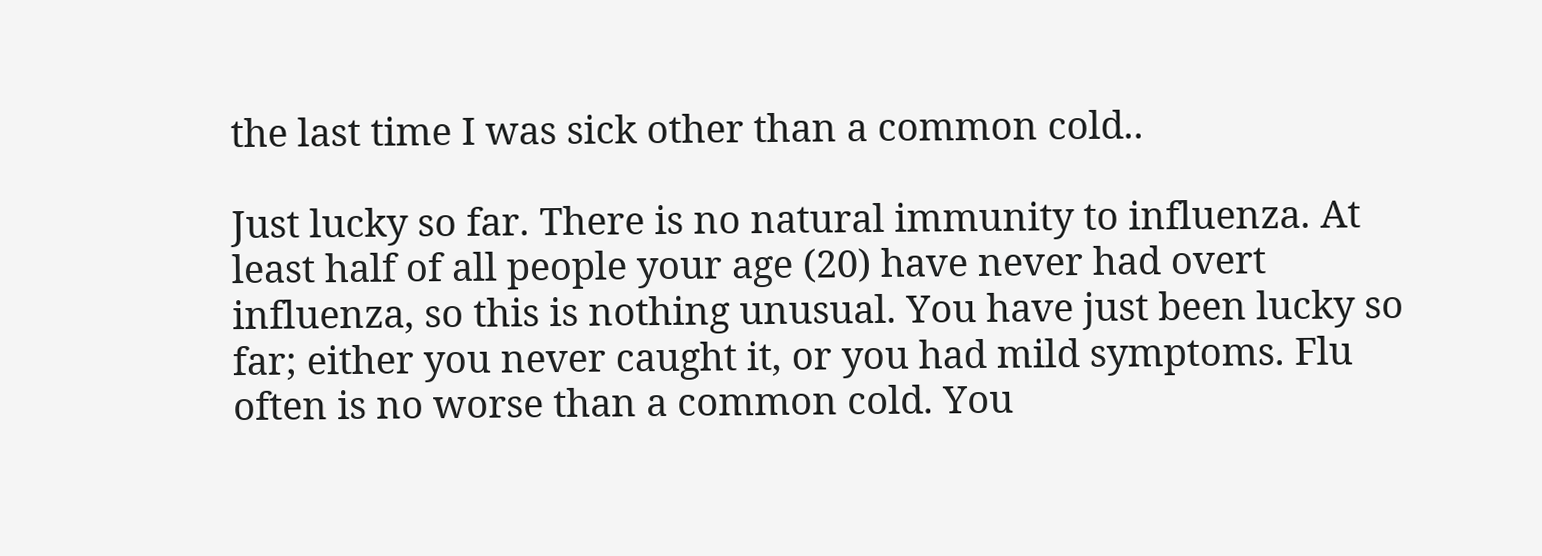the last time I was sick other than a common cold..

Just lucky so far. There is no natural immunity to influenza. At least half of all people your age (20) have never had overt influenza, so this is nothing unusual. You have just been lucky so far; either you never caught it, or you had mild symptoms. Flu often is no worse than a common cold. You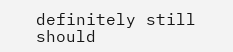definitely still should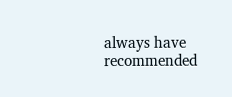always have recommended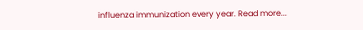influenza immunization every year. Read more...